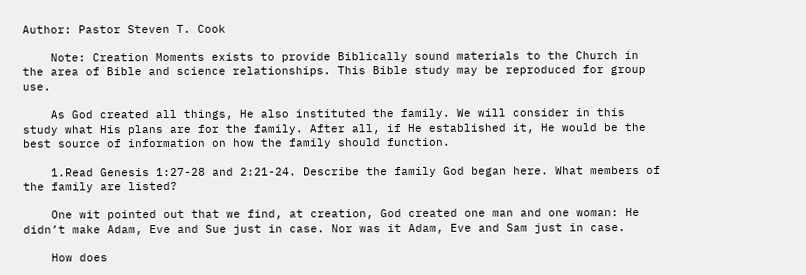Author: Pastor Steven T. Cook

    Note: Creation Moments exists to provide Biblically sound materials to the Church in the area of Bible and science relationships. This Bible study may be reproduced for group use.

    As God created all things, He also instituted the family. We will consider in this study what His plans are for the family. After all, if He established it, He would be the best source of information on how the family should function.

    1.Read Genesis 1:27-28 and 2:21-24. Describe the family God began here. What members of the family are listed?

    One wit pointed out that we find, at creation, God created one man and one woman: He didn’t make Adam, Eve and Sue just in case. Nor was it Adam, Eve and Sam just in case.

    How does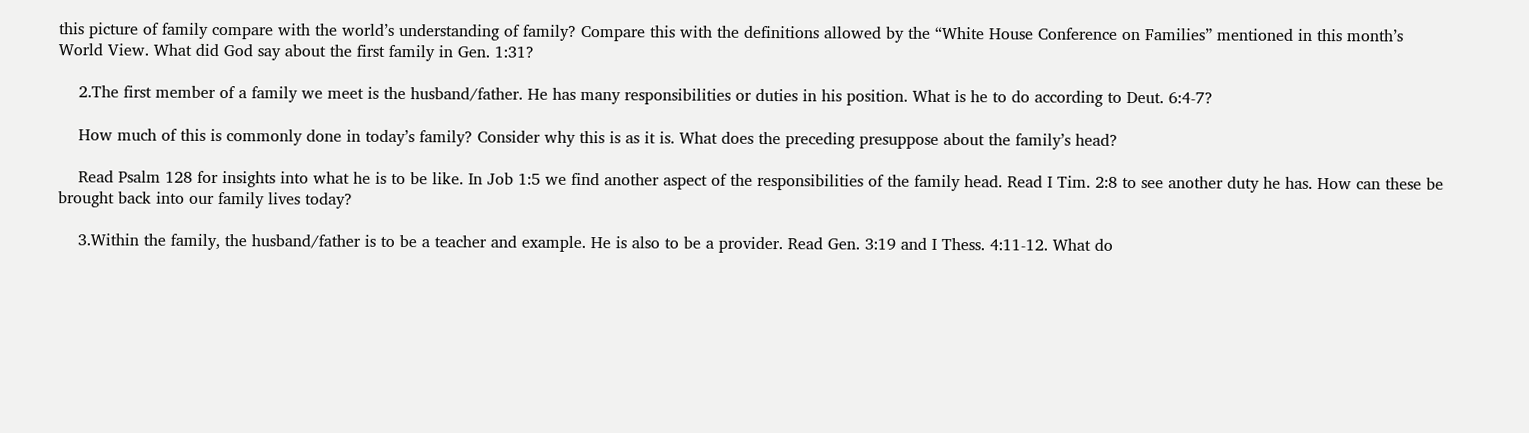this picture of family compare with the world’s understanding of family? Compare this with the definitions allowed by the “White House Conference on Families” mentioned in this month’s World View. What did God say about the first family in Gen. 1:31?

    2.The first member of a family we meet is the husband/father. He has many responsibilities or duties in his position. What is he to do according to Deut. 6:4-7?

    How much of this is commonly done in today’s family? Consider why this is as it is. What does the preceding presuppose about the family’s head?

    Read Psalm 128 for insights into what he is to be like. In Job 1:5 we find another aspect of the responsibilities of the family head. Read I Tim. 2:8 to see another duty he has. How can these be brought back into our family lives today?

    3.Within the family, the husband/father is to be a teacher and example. He is also to be a provider. Read Gen. 3:19 and I Thess. 4:11-12. What do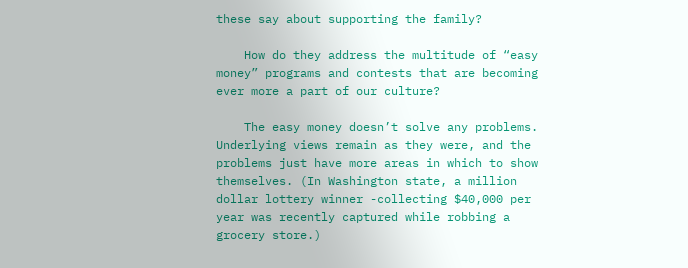these say about supporting the family?

    How do they address the multitude of “easy money” programs and contests that are becoming ever more a part of our culture?

    The easy money doesn’t solve any problems. Underlying views remain as they were, and the problems just have more areas in which to show themselves. (In Washington state, a million dollar lottery winner -collecting $40,000 per year was recently captured while robbing a grocery store.)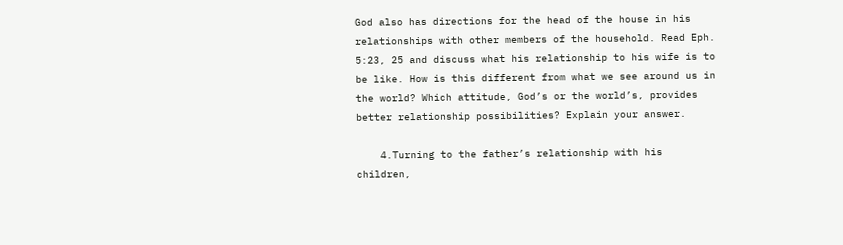God also has directions for the head of the house in his relationships with other members of the household. Read Eph. 5:23, 25 and discuss what his relationship to his wife is to be like. How is this different from what we see around us in the world? Which attitude, God’s or the world’s, provides better relationship possibilities? Explain your answer.

    4.Turning to the father’s relationship with his children,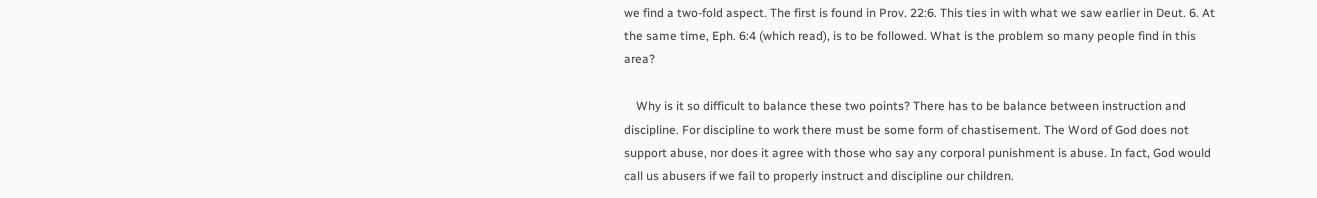we find a two-fold aspect. The first is found in Prov. 22:6. This ties in with what we saw earlier in Deut. 6. At the same time, Eph. 6:4 (which read), is to be followed. What is the problem so many people find in this area?

    Why is it so difficult to balance these two points? There has to be balance between instruction and discipline. For discipline to work there must be some form of chastisement. The Word of God does not support abuse, nor does it agree with those who say any corporal punishment is abuse. In fact, God would call us abusers if we fail to properly instruct and discipline our children.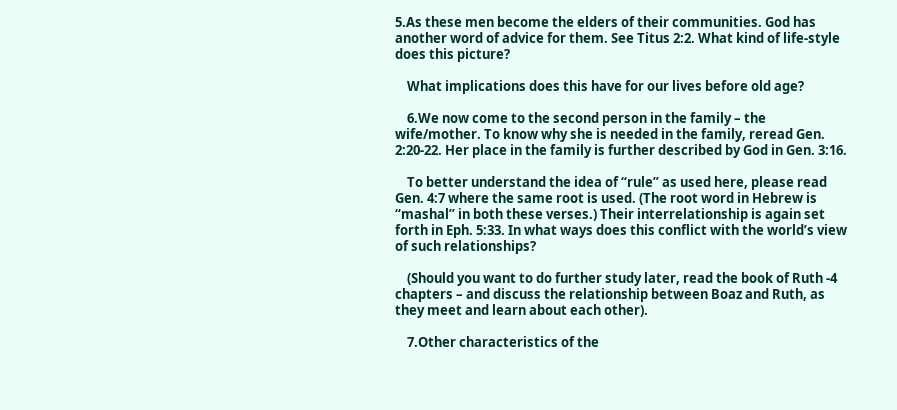5.As these men become the elders of their communities. God has another word of advice for them. See Titus 2:2. What kind of life-style does this picture?

    What implications does this have for our lives before old age?

    6.We now come to the second person in the family – the wife/mother. To know why she is needed in the family, reread Gen. 2:20-22. Her place in the family is further described by God in Gen. 3:16.

    To better understand the idea of “rule” as used here, please read Gen. 4:7 where the same root is used. (The root word in Hebrew is “mashal” in both these verses.) Their interrelationship is again set forth in Eph. 5:33. In what ways does this conflict with the world’s view of such relationships?

    (Should you want to do further study later, read the book of Ruth -4 chapters – and discuss the relationship between Boaz and Ruth, as they meet and learn about each other).

    7.Other characteristics of the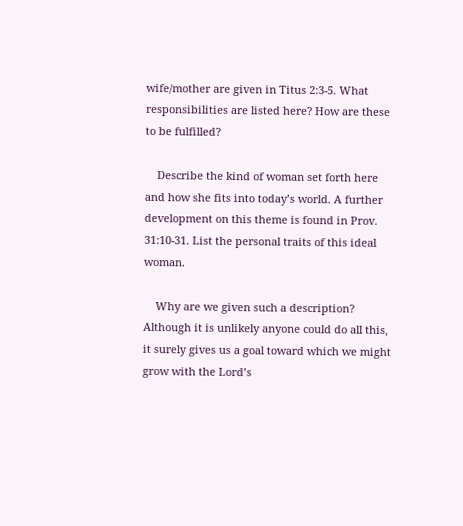wife/mother are given in Titus 2:3-5. What responsibilities are listed here? How are these to be fulfilled?

    Describe the kind of woman set forth here and how she fits into today’s world. A further development on this theme is found in Prov. 31:10-31. List the personal traits of this ideal woman.

    Why are we given such a description? Although it is unlikely anyone could do all this, it surely gives us a goal toward which we might grow with the Lord’s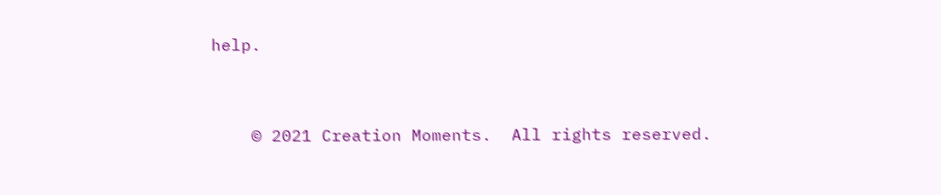help.


    © 2021 Creation Moments.  All rights reserved.